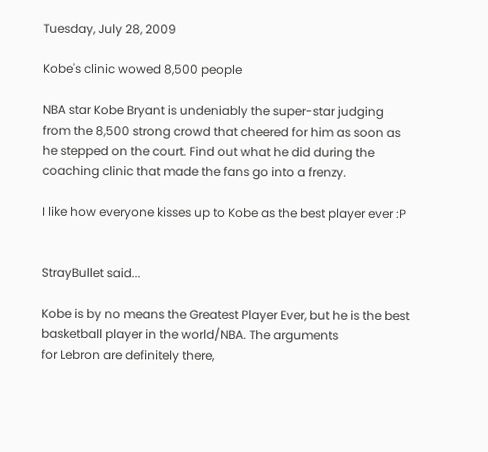Tuesday, July 28, 2009

Kobe's clinic wowed 8,500 people

NBA star Kobe Bryant is undeniably the super-star judging from the 8,500 strong crowd that cheered for him as soon as he stepped on the court. Find out what he did during the coaching clinic that made the fans go into a frenzy.

I like how everyone kisses up to Kobe as the best player ever :P


StrayBullet said...

Kobe is by no means the Greatest Player Ever, but he is the best basketball player in the world/NBA. The arguments
for Lebron are definitely there,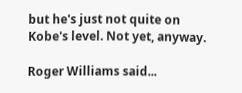but he's just not quite on Kobe's level. Not yet, anyway.

Roger Williams said...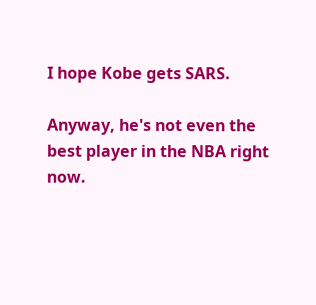I hope Kobe gets SARS.

Anyway, he's not even the best player in the NBA right now.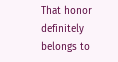That honor definitely belongs to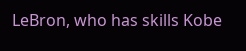LeBron, who has skills Kobe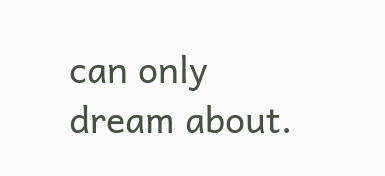can only dream about.